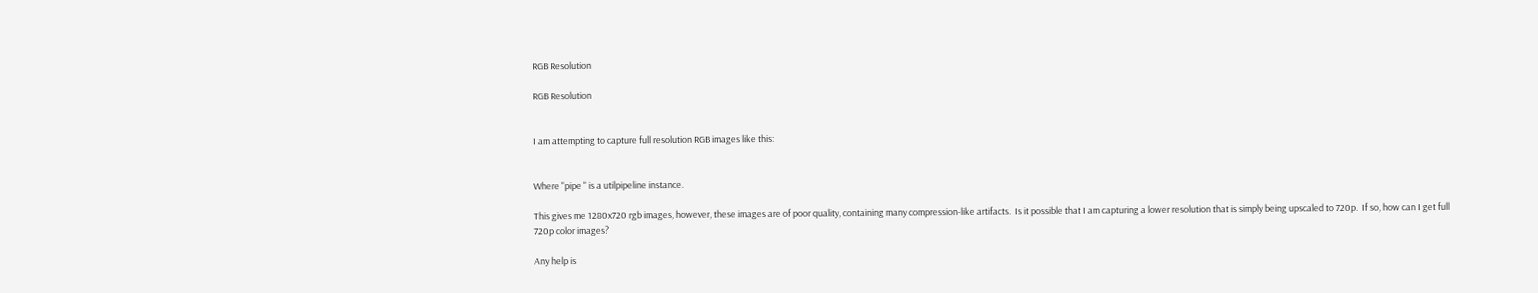RGB Resolution

RGB Resolution


I am attempting to capture full resolution RGB images like this:


Where "pipe " is a utilpipeline instance.

This gives me 1280x720 rgb images, however, these images are of poor quality, containing many compression-like artifacts.  Is it possible that I am capturing a lower resolution that is simply being upscaled to 720p.  If so, how can I get full 720p color images?

Any help is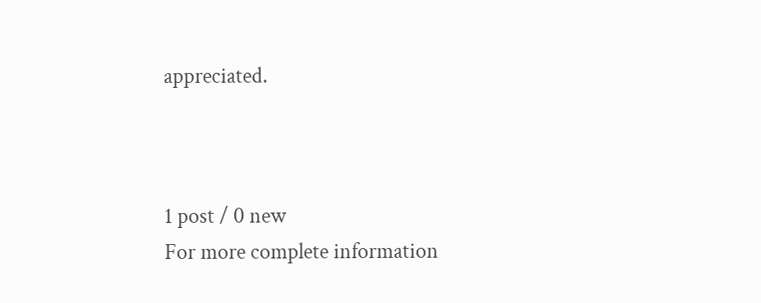appreciated.



1 post / 0 new
For more complete information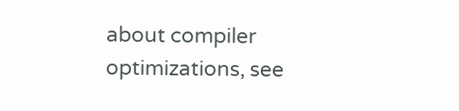about compiler optimizations, see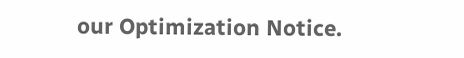our Optimization Notice.